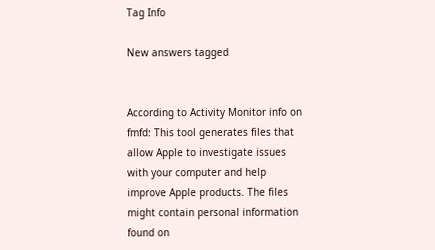Tag Info

New answers tagged


According to Activity Monitor info on fmfd: This tool generates files that allow Apple to investigate issues with your computer and help improve Apple products. The files might contain personal information found on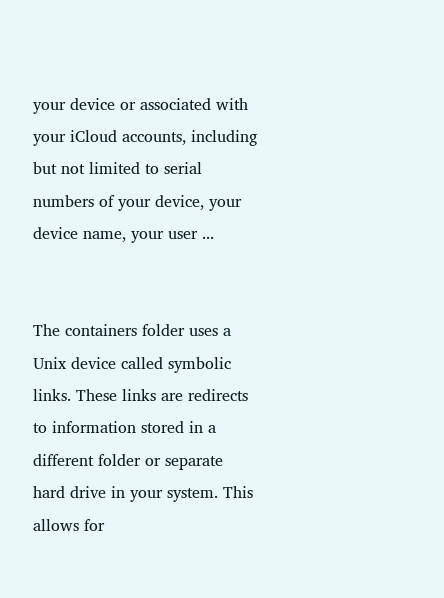your device or associated with your iCloud accounts, including but not limited to serial numbers of your device, your device name, your user ...


The containers folder uses a Unix device called symbolic links. These links are redirects to information stored in a different folder or separate hard drive in your system. This allows for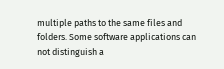multiple paths to the same files and folders. Some software applications can not distinguish a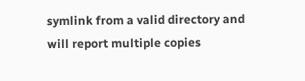symlink from a valid directory and will report multiple copies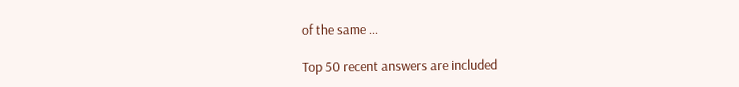of the same ...

Top 50 recent answers are included